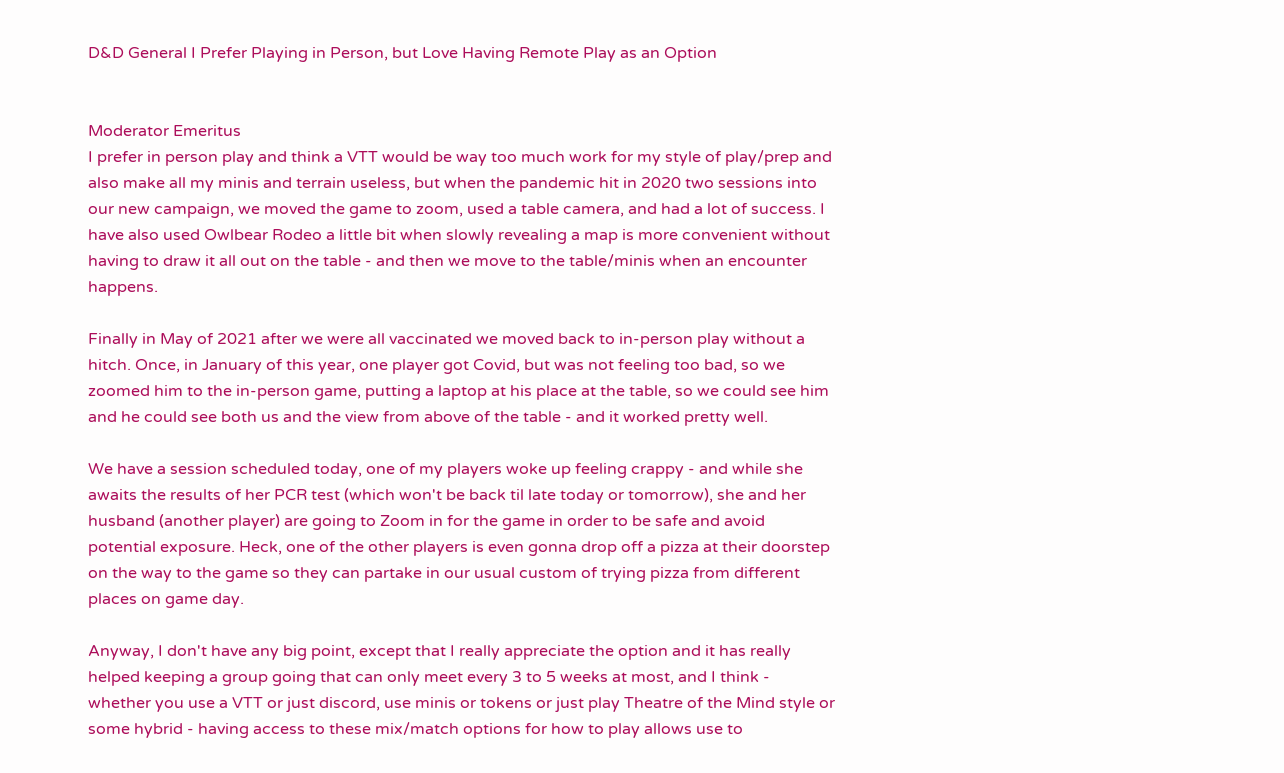D&D General I Prefer Playing in Person, but Love Having Remote Play as an Option


Moderator Emeritus
I prefer in person play and think a VTT would be way too much work for my style of play/prep and also make all my minis and terrain useless, but when the pandemic hit in 2020 two sessions into our new campaign, we moved the game to zoom, used a table camera, and had a lot of success. I have also used Owlbear Rodeo a little bit when slowly revealing a map is more convenient without having to draw it all out on the table - and then we move to the table/minis when an encounter happens.

Finally in May of 2021 after we were all vaccinated we moved back to in-person play without a hitch. Once, in January of this year, one player got Covid, but was not feeling too bad, so we zoomed him to the in-person game, putting a laptop at his place at the table, so we could see him and he could see both us and the view from above of the table - and it worked pretty well.

We have a session scheduled today, one of my players woke up feeling crappy - and while she awaits the results of her PCR test (which won't be back til late today or tomorrow), she and her husband (another player) are going to Zoom in for the game in order to be safe and avoid potential exposure. Heck, one of the other players is even gonna drop off a pizza at their doorstep on the way to the game so they can partake in our usual custom of trying pizza from different places on game day.

Anyway, I don't have any big point, except that I really appreciate the option and it has really helped keeping a group going that can only meet every 3 to 5 weeks at most, and I think - whether you use a VTT or just discord, use minis or tokens or just play Theatre of the Mind style or some hybrid - having access to these mix/match options for how to play allows use to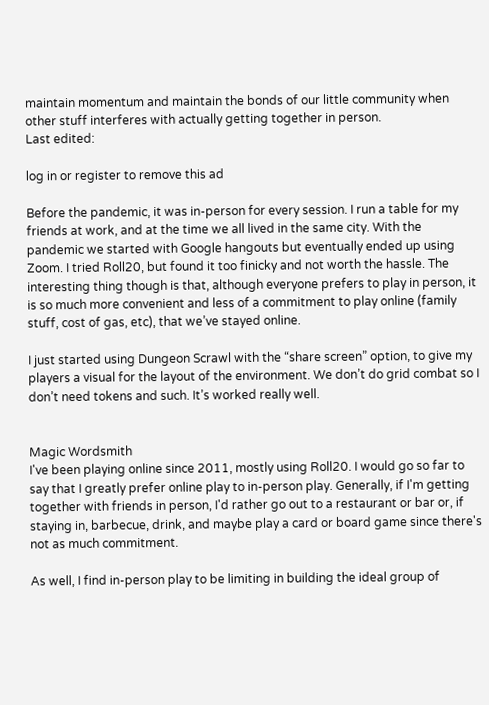maintain momentum and maintain the bonds of our little community when other stuff interferes with actually getting together in person.
Last edited:

log in or register to remove this ad

Before the pandemic, it was in-person for every session. I run a table for my friends at work, and at the time we all lived in the same city. With the pandemic we started with Google hangouts but eventually ended up using Zoom. I tried Roll20, but found it too finicky and not worth the hassle. The interesting thing though is that, although everyone prefers to play in person, it is so much more convenient and less of a commitment to play online (family stuff, cost of gas, etc), that we’ve stayed online.

I just started using Dungeon Scrawl with the “share screen” option, to give my players a visual for the layout of the environment. We don’t do grid combat so I don’t need tokens and such. It’s worked really well.


Magic Wordsmith
I've been playing online since 2011, mostly using Roll20. I would go so far to say that I greatly prefer online play to in-person play. Generally, if I'm getting together with friends in person, I'd rather go out to a restaurant or bar or, if staying in, barbecue, drink, and maybe play a card or board game since there's not as much commitment.

As well, I find in-person play to be limiting in building the ideal group of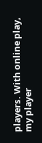players. With online play, my player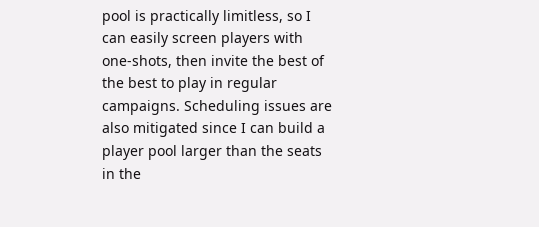pool is practically limitless, so I can easily screen players with one-shots, then invite the best of the best to play in regular campaigns. Scheduling issues are also mitigated since I can build a player pool larger than the seats in the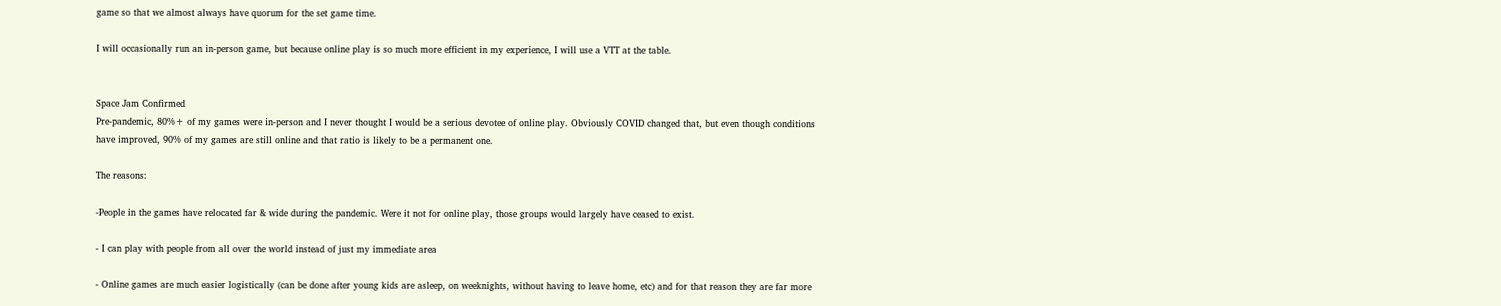game so that we almost always have quorum for the set game time.

I will occasionally run an in-person game, but because online play is so much more efficient in my experience, I will use a VTT at the table.


Space Jam Confirmed
Pre-pandemic, 80%+ of my games were in-person and I never thought I would be a serious devotee of online play. Obviously COVID changed that, but even though conditions have improved, 90% of my games are still online and that ratio is likely to be a permanent one.

The reasons:

-People in the games have relocated far & wide during the pandemic. Were it not for online play, those groups would largely have ceased to exist.

- I can play with people from all over the world instead of just my immediate area

- Online games are much easier logistically (can be done after young kids are asleep, on weeknights, without having to leave home, etc) and for that reason they are far more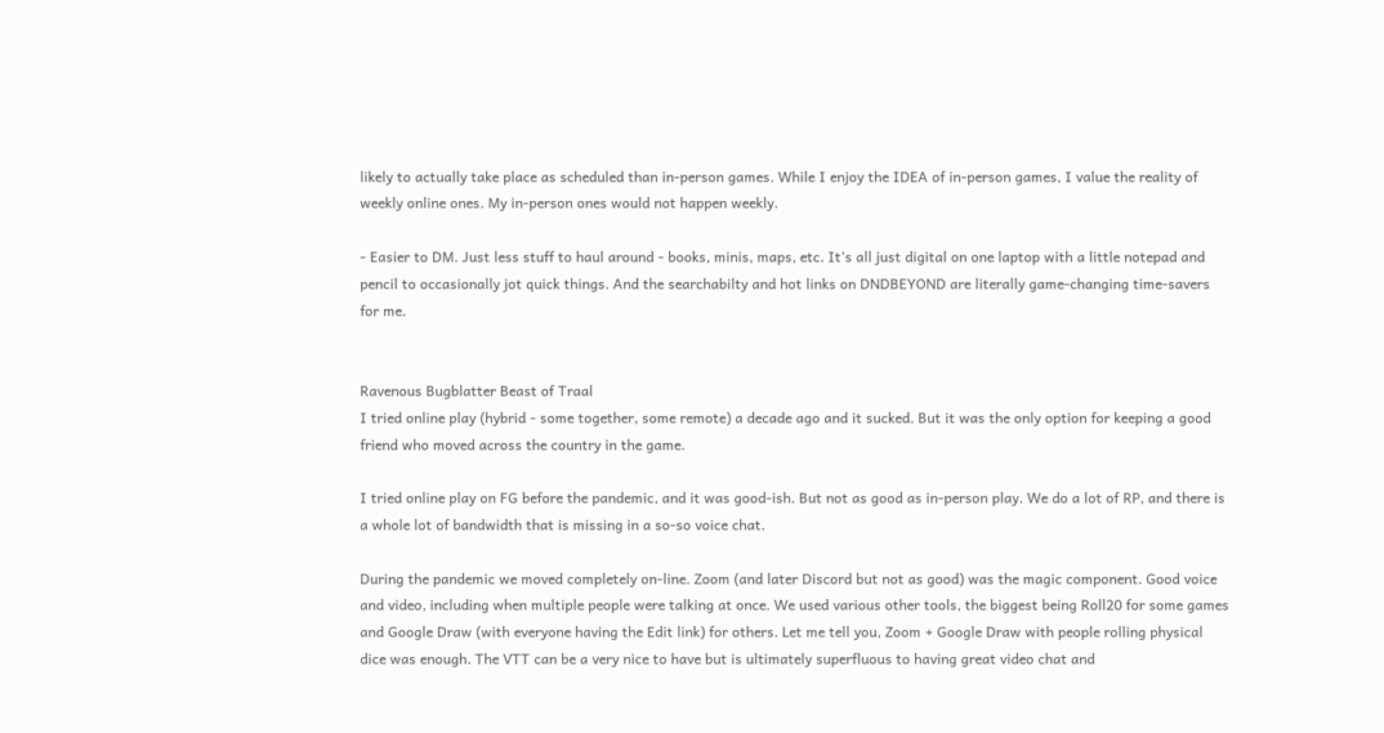likely to actually take place as scheduled than in-person games. While I enjoy the IDEA of in-person games, I value the reality of weekly online ones. My in-person ones would not happen weekly.

- Easier to DM. Just less stuff to haul around - books, minis, maps, etc. It’s all just digital on one laptop with a little notepad and pencil to occasionally jot quick things. And the searchabilty and hot links on DNDBEYOND are literally game-changing time-savers for me.


Ravenous Bugblatter Beast of Traal
I tried online play (hybrid - some together, some remote) a decade ago and it sucked. But it was the only option for keeping a good friend who moved across the country in the game.

I tried online play on FG before the pandemic, and it was good-ish. But not as good as in-person play. We do a lot of RP, and there is a whole lot of bandwidth that is missing in a so-so voice chat.

During the pandemic we moved completely on-line. Zoom (and later Discord but not as good) was the magic component. Good voice and video, including when multiple people were talking at once. We used various other tools, the biggest being Roll20 for some games and Google Draw (with everyone having the Edit link) for others. Let me tell you, Zoom + Google Draw with people rolling physical dice was enough. The VTT can be a very nice to have but is ultimately superfluous to having great video chat and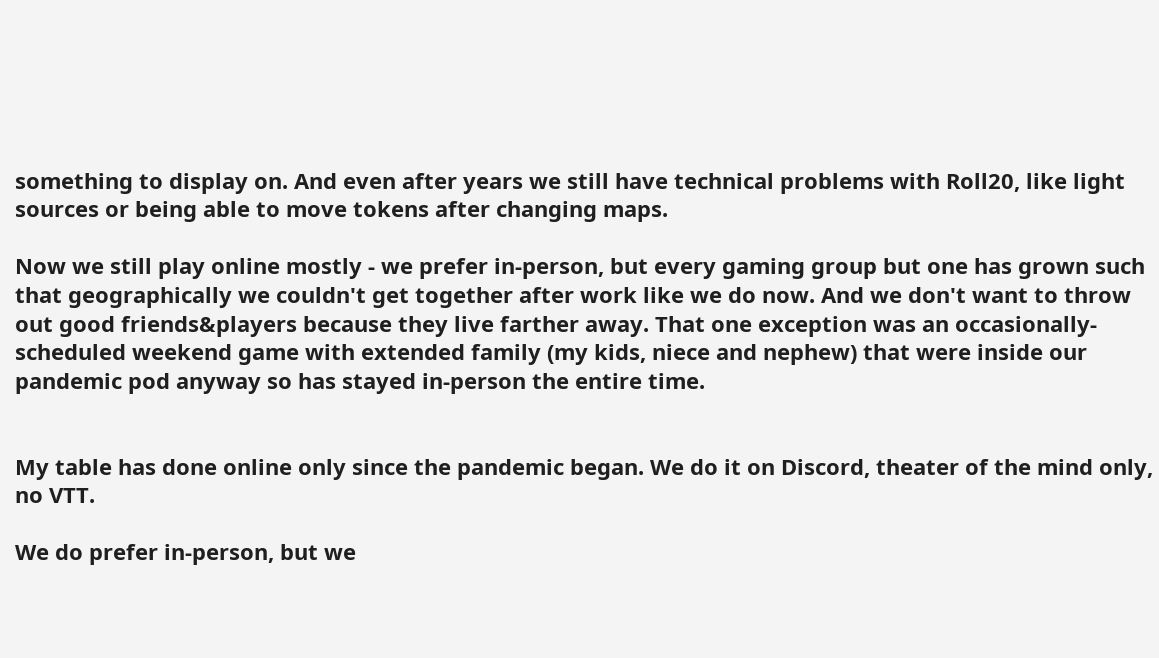something to display on. And even after years we still have technical problems with Roll20, like light sources or being able to move tokens after changing maps.

Now we still play online mostly - we prefer in-person, but every gaming group but one has grown such that geographically we couldn't get together after work like we do now. And we don't want to throw out good friends&players because they live farther away. That one exception was an occasionally-scheduled weekend game with extended family (my kids, niece and nephew) that were inside our pandemic pod anyway so has stayed in-person the entire time.


My table has done online only since the pandemic began. We do it on Discord, theater of the mind only, no VTT.

We do prefer in-person, but we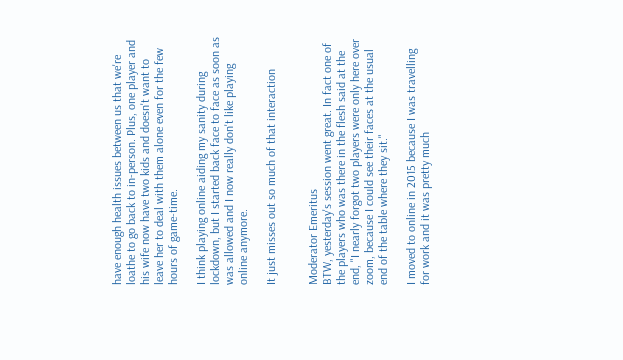have enough health issues between us that we're loathe to go back to in-person. Plus, one player and his wife now have two kids and doesn't want to leave her to deal with them alone even for the few hours of game-time.

I think playing online aiding my sanity during lockdown, but I started back face to face as soon as was allowed and I now really don't like playing online anymore.

It just misses out so much of that interaction


Moderator Emeritus
BTW, yesterday's session went great. In fact one of the players who was there in the flesh said at the end, "I nearly forgot two players were only here over zoom, because I could see their faces at the usual end of the table where they sit."

I moved to online in 2015 because I was travelling for work and it was pretty much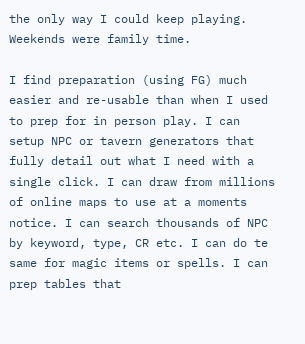the only way I could keep playing. Weekends were family time.

I find preparation (using FG) much easier and re-usable than when I used to prep for in person play. I can setup NPC or tavern generators that fully detail out what I need with a single click. I can draw from millions of online maps to use at a moments notice. I can search thousands of NPC by keyword, type, CR etc. I can do te same for magic items or spells. I can prep tables that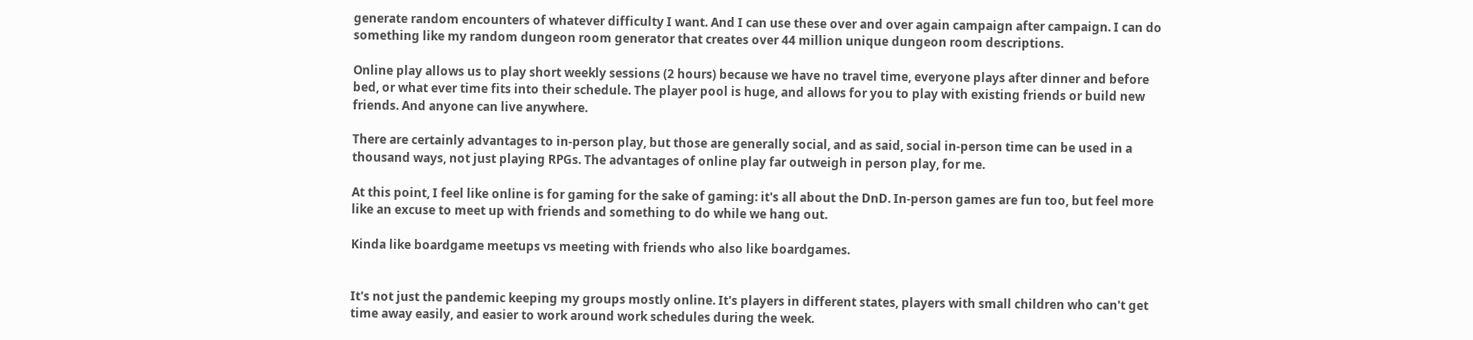generate random encounters of whatever difficulty I want. And I can use these over and over again campaign after campaign. I can do something like my random dungeon room generator that creates over 44 million unique dungeon room descriptions.

Online play allows us to play short weekly sessions (2 hours) because we have no travel time, everyone plays after dinner and before bed, or what ever time fits into their schedule. The player pool is huge, and allows for you to play with existing friends or build new friends. And anyone can live anywhere.

There are certainly advantages to in-person play, but those are generally social, and as said, social in-person time can be used in a thousand ways, not just playing RPGs. The advantages of online play far outweigh in person play, for me.

At this point, I feel like online is for gaming for the sake of gaming: it's all about the DnD. In-person games are fun too, but feel more like an excuse to meet up with friends and something to do while we hang out.

Kinda like boardgame meetups vs meeting with friends who also like boardgames.


It's not just the pandemic keeping my groups mostly online. It's players in different states, players with small children who can't get time away easily, and easier to work around work schedules during the week.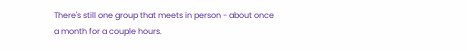There's still one group that meets in person - about once a month for a couple hours.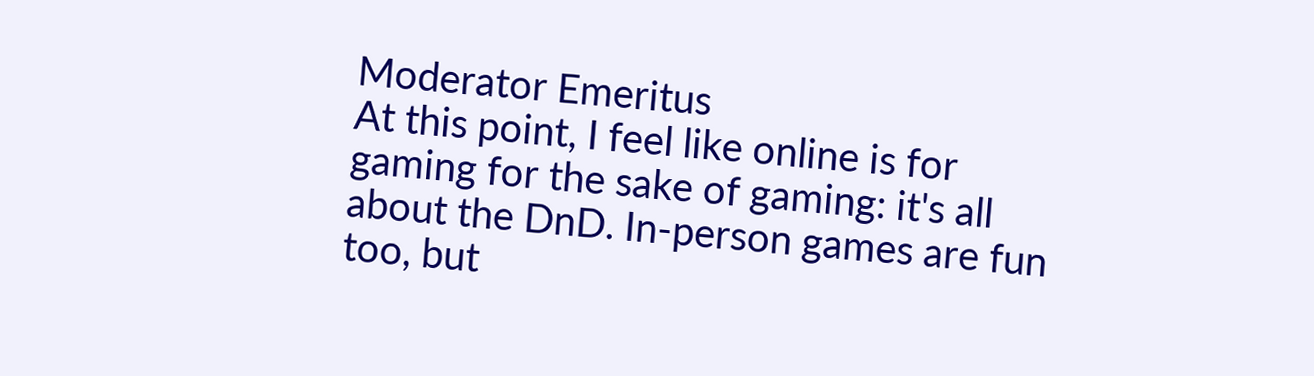Moderator Emeritus
At this point, I feel like online is for gaming for the sake of gaming: it's all about the DnD. In-person games are fun too, but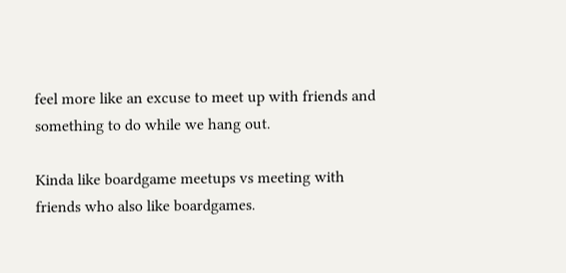feel more like an excuse to meet up with friends and something to do while we hang out.

Kinda like boardgame meetups vs meeting with friends who also like boardgames.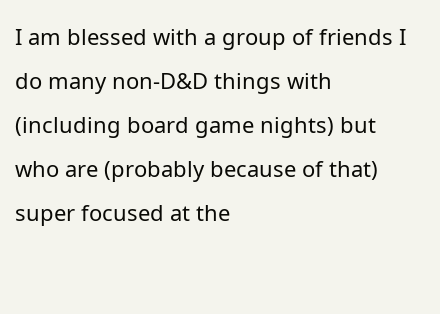I am blessed with a group of friends I do many non-D&D things with (including board game nights) but who are (probably because of that) super focused at the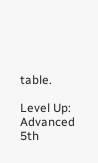table.

Level Up: Advanced 5th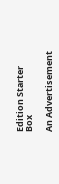Edition Starter Box

An Advertisement